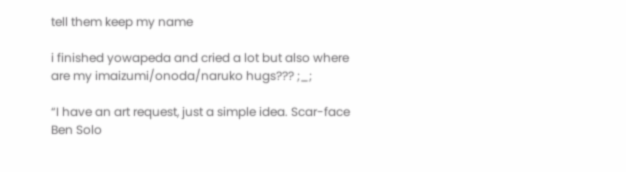tell them keep my name

i finished yowapeda and cried a lot but also where are my imaizumi/onoda/naruko hugs??? ;_;

“I have an art request, just a simple idea. Scar-face Ben Solo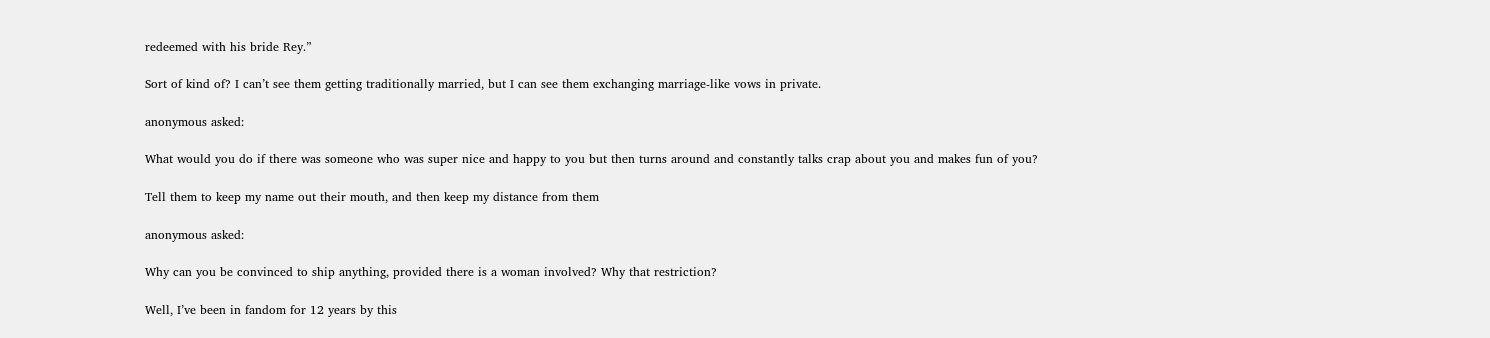redeemed with his bride Rey.”

Sort of kind of? I can’t see them getting traditionally married, but I can see them exchanging marriage-like vows in private.

anonymous asked:

What would you do if there was someone who was super nice and happy to you but then turns around and constantly talks crap about you and makes fun of you?

Tell them to keep my name out their mouth, and then keep my distance from them

anonymous asked:

Why can you be convinced to ship anything, provided there is a woman involved? Why that restriction?

Well, I’ve been in fandom for 12 years by this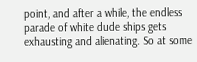point, and after a while, the endless parade of white dude ships gets exhausting and alienating. So at some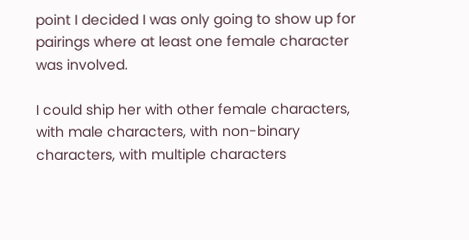point I decided I was only going to show up for pairings where at least one female character was involved.

I could ship her with other female characters, with male characters, with non-binary characters, with multiple characters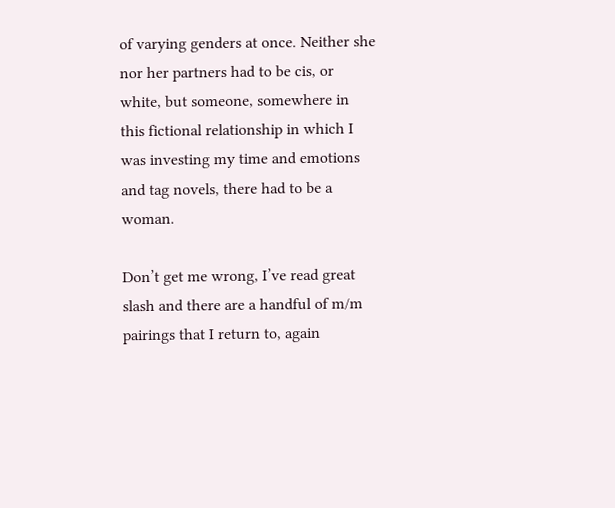of varying genders at once. Neither she nor her partners had to be cis, or white, but someone, somewhere in this fictional relationship in which I was investing my time and emotions and tag novels, there had to be a woman.

Don’t get me wrong, I’ve read great slash and there are a handful of m/m pairings that I return to, again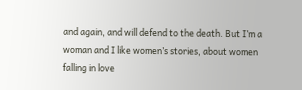and again, and will defend to the death. But I’m a woman and I like women’s stories, about women falling in love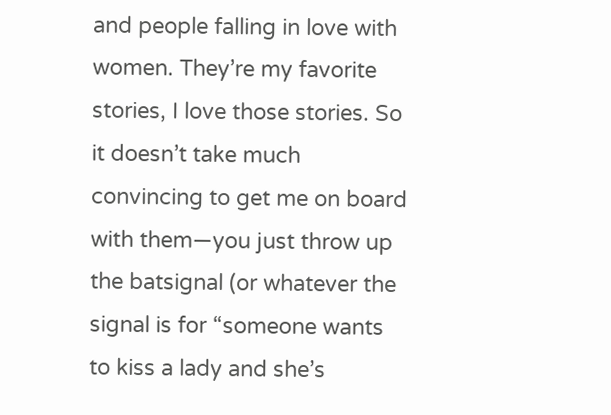and people falling in love with women. They’re my favorite stories, I love those stories. So it doesn’t take much convincing to get me on board with them—you just throw up the batsignal (or whatever the signal is for “someone wants to kiss a lady and she’s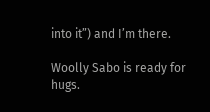into it”) and I’m there.

Woolly Sabo is ready for hugs.